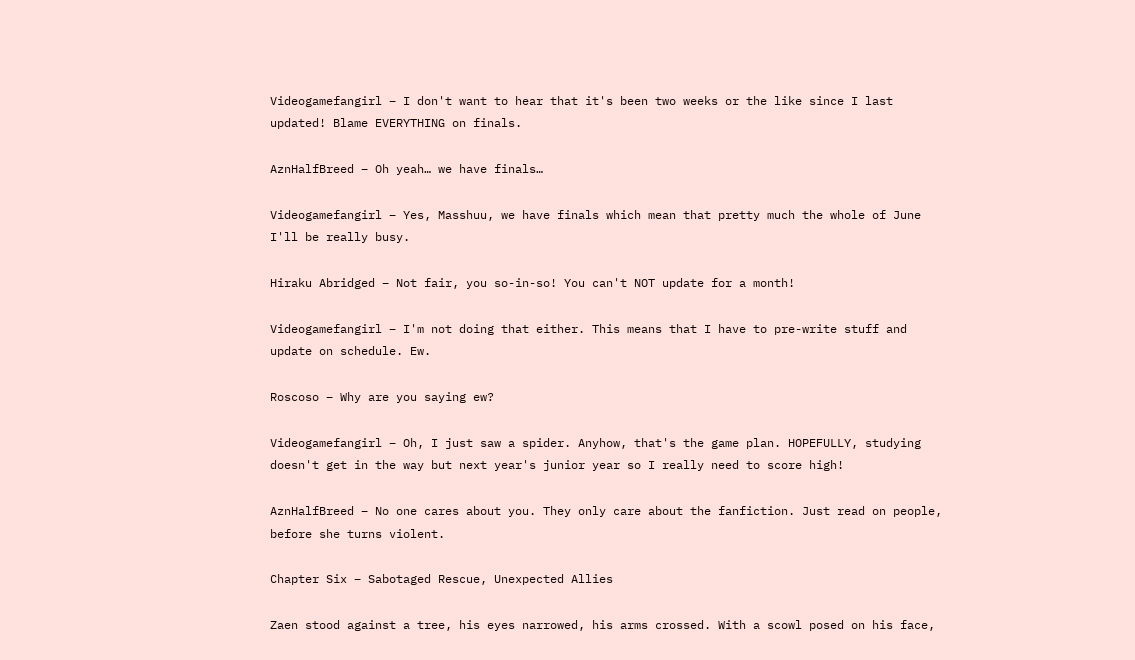Videogamefangirl – I don't want to hear that it's been two weeks or the like since I last updated! Blame EVERYTHING on finals.

AznHalfBreed – Oh yeah… we have finals…

Videogamefangirl – Yes, Masshuu, we have finals which mean that pretty much the whole of June I'll be really busy.

Hiraku Abridged – Not fair, you so-in-so! You can't NOT update for a month!

Videogamefangirl – I'm not doing that either. This means that I have to pre-write stuff and update on schedule. Ew.

Roscoso – Why are you saying ew?

Videogamefangirl – Oh, I just saw a spider. Anyhow, that's the game plan. HOPEFULLY, studying doesn't get in the way but next year's junior year so I really need to score high!

AznHalfBreed – No one cares about you. They only care about the fanfiction. Just read on people, before she turns violent.

Chapter Six – Sabotaged Rescue, Unexpected Allies

Zaen stood against a tree, his eyes narrowed, his arms crossed. With a scowl posed on his face,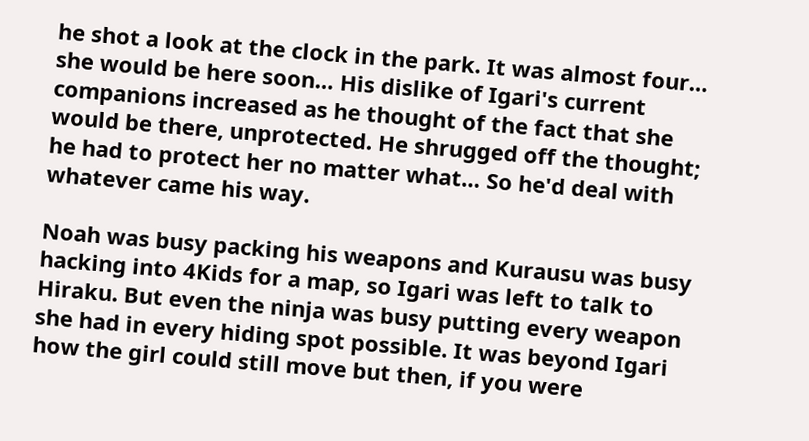he shot a look at the clock in the park. It was almost four… she would be here soon… His dislike of Igari's current companions increased as he thought of the fact that she would be there, unprotected. He shrugged off the thought; he had to protect her no matter what… So he'd deal with whatever came his way.

Noah was busy packing his weapons and Kurausu was busy hacking into 4Kids for a map, so Igari was left to talk to Hiraku. But even the ninja was busy putting every weapon she had in every hiding spot possible. It was beyond Igari how the girl could still move but then, if you were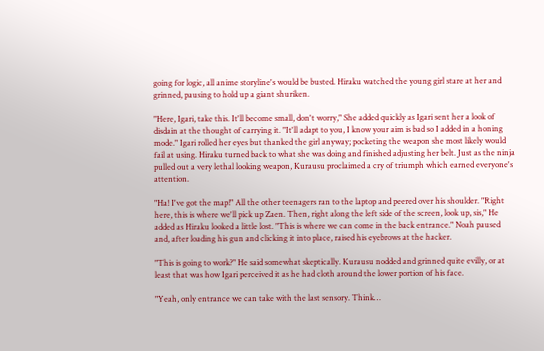going for logic, all anime storyline's would be busted. Hiraku watched the young girl stare at her and grinned, pausing to hold up a giant shuriken.

"Here, Igari, take this. It'll become small, don't worry," She added quickly as Igari sent her a look of disdain at the thought of carrying it. "It'll adapt to you, I know your aim is bad so I added in a honing mode." Igari rolled her eyes but thanked the girl anyway; pocketing the weapon she most likely would fail at using. Hiraku turned back to what she was doing and finished adjusting her belt. Just as the ninja pulled out a very lethal looking weapon, Kurausu proclaimed a cry of triumph which earned everyone's attention.

"Ha! I've got the map!" All the other teenagers ran to the laptop and peered over his shoulder. "Right here, this is where we'll pick up Zaen. Then, right along the left side of the screen, look up, sis," He added as Hiraku looked a little lost. "This is where we can come in the back entrance." Noah paused and, after loading his gun and clicking it into place, raised his eyebrows at the hacker.

"This is going to work?" He said somewhat skeptically. Kurausu nodded and grinned quite evilly, or at least that was how Igari perceived it as he had cloth around the lower portion of his face.

"Yeah, only entrance we can take with the last sensory. Think…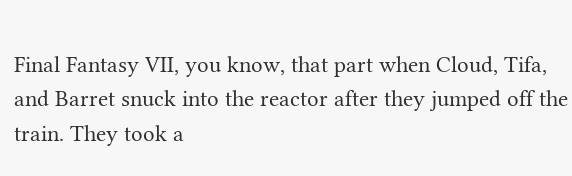Final Fantasy VII, you know, that part when Cloud, Tifa, and Barret snuck into the reactor after they jumped off the train. They took a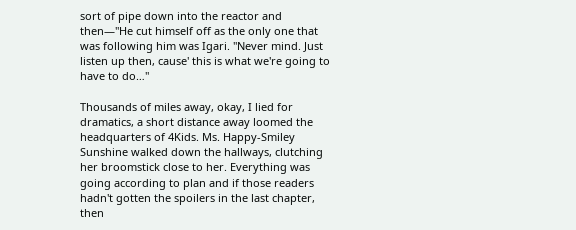sort of pipe down into the reactor and then—"He cut himself off as the only one that was following him was Igari. "Never mind. Just listen up then, cause' this is what we're going to have to do…"

Thousands of miles away, okay, I lied for dramatics, a short distance away loomed the headquarters of 4Kids. Ms. Happy-Smiley Sunshine walked down the hallways, clutching her broomstick close to her. Everything was going according to plan and if those readers hadn't gotten the spoilers in the last chapter, then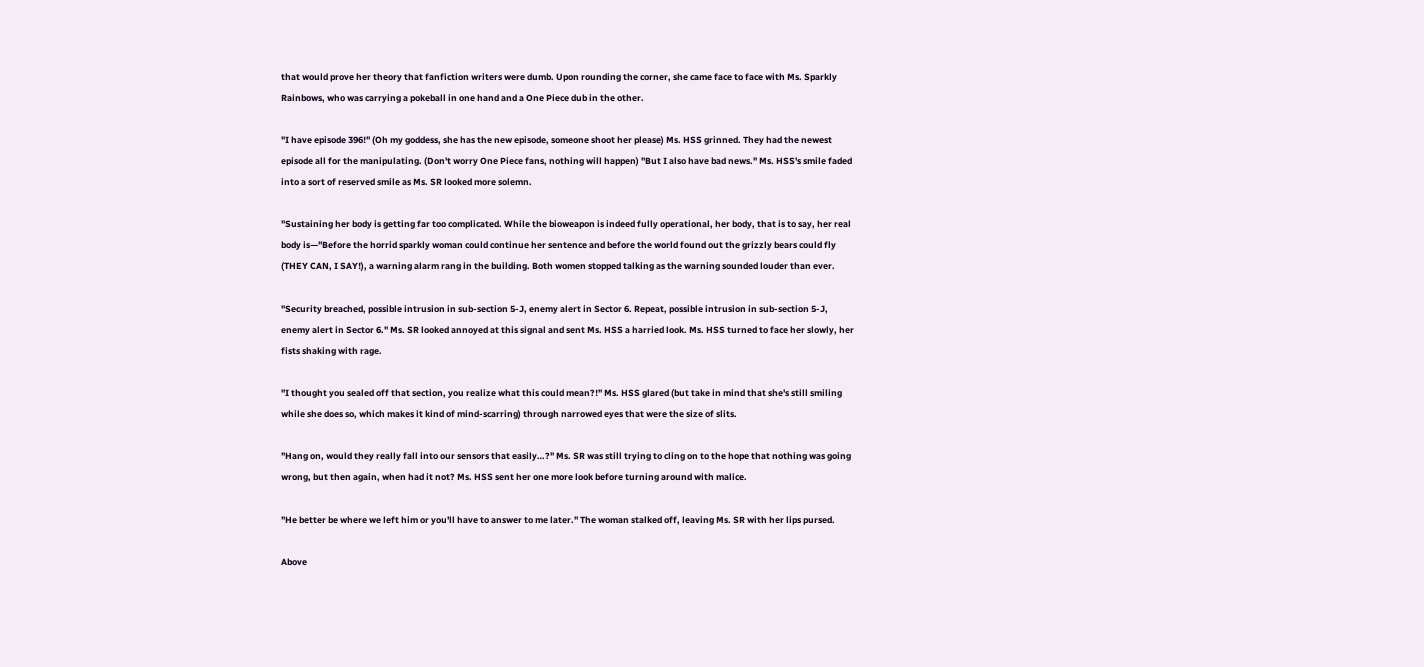that would prove her theory that fanfiction writers were dumb. Upon rounding the corner, she came face to face with Ms. Sparkly Rainbows, who was carrying a pokeball in one hand and a One Piece dub in the other.

"I have episode 396!" (Oh my goddess, she has the new episode, someone shoot her please) Ms. HSS grinned. They had the newest episode all for the manipulating. (Don't worry One Piece fans, nothing will happen) "But I also have bad news." Ms. HSS's smile faded into a sort of reserved smile as Ms. SR looked more solemn.

"Sustaining her body is getting far too complicated. While the bioweapon is indeed fully operational, her body, that is to say, her real body is—"Before the horrid sparkly woman could continue her sentence and before the world found out the grizzly bears could fly (THEY CAN, I SAY!), a warning alarm rang in the building. Both women stopped talking as the warning sounded louder than ever.

"Security breached, possible intrusion in sub-section 5-J, enemy alert in Sector 6. Repeat, possible intrusion in sub-section 5-J, enemy alert in Sector 6." Ms. SR looked annoyed at this signal and sent Ms. HSS a harried look. Ms. HSS turned to face her slowly, her fists shaking with rage.

"I thought you sealed off that section, you realize what this could mean?!" Ms. HSS glared (but take in mind that she's still smiling while she does so, which makes it kind of mind-scarring) through narrowed eyes that were the size of slits.

"Hang on, would they really fall into our sensors that easily…?" Ms. SR was still trying to cling on to the hope that nothing was going wrong, but then again, when had it not? Ms. HSS sent her one more look before turning around with malice.

"He better be where we left him or you'll have to answer to me later." The woman stalked off, leaving Ms. SR with her lips pursed.

Above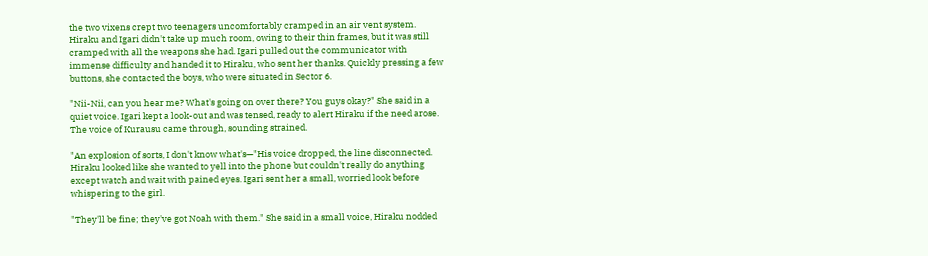the two vixens crept two teenagers uncomfortably cramped in an air vent system. Hiraku and Igari didn't take up much room, owing to their thin frames, but it was still cramped with all the weapons she had. Igari pulled out the communicator with immense difficulty and handed it to Hiraku, who sent her thanks. Quickly pressing a few buttons, she contacted the boys, who were situated in Sector 6.

"Nii-Nii, can you hear me? What's going on over there? You guys okay?" She said in a quiet voice. Igari kept a look-out and was tensed, ready to alert Hiraku if the need arose. The voice of Kurausu came through, sounding strained.

"An explosion of sorts, I don't know what's—"His voice dropped, the line disconnected. Hiraku looked like she wanted to yell into the phone but couldn't really do anything except watch and wait with pained eyes. Igari sent her a small, worried look before whispering to the girl.

"They'll be fine; they've got Noah with them." She said in a small voice, Hiraku nodded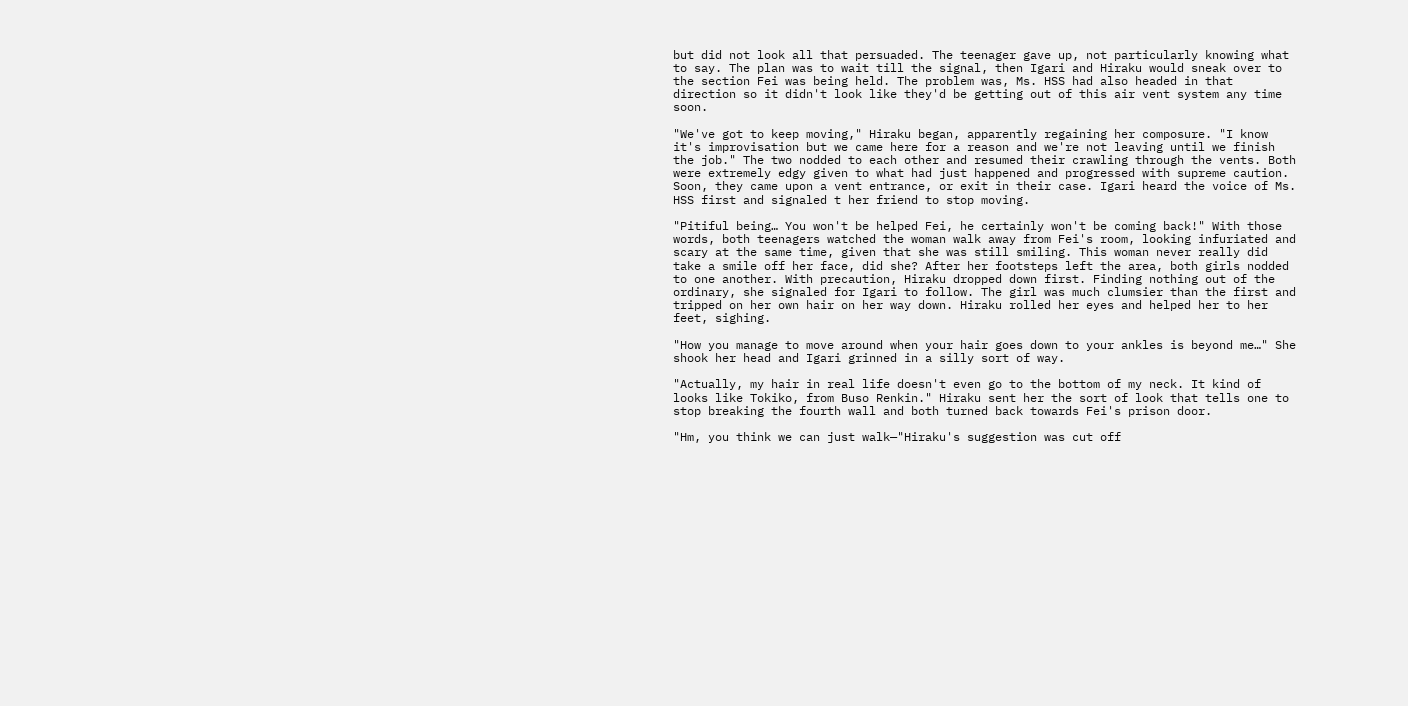but did not look all that persuaded. The teenager gave up, not particularly knowing what to say. The plan was to wait till the signal, then Igari and Hiraku would sneak over to the section Fei was being held. The problem was, Ms. HSS had also headed in that direction so it didn't look like they'd be getting out of this air vent system any time soon.

"We've got to keep moving," Hiraku began, apparently regaining her composure. "I know it's improvisation but we came here for a reason and we're not leaving until we finish the job." The two nodded to each other and resumed their crawling through the vents. Both were extremely edgy given to what had just happened and progressed with supreme caution. Soon, they came upon a vent entrance, or exit in their case. Igari heard the voice of Ms. HSS first and signaled t her friend to stop moving.

"Pitiful being… You won't be helped Fei, he certainly won't be coming back!" With those words, both teenagers watched the woman walk away from Fei's room, looking infuriated and scary at the same time, given that she was still smiling. This woman never really did take a smile off her face, did she? After her footsteps left the area, both girls nodded to one another. With precaution, Hiraku dropped down first. Finding nothing out of the ordinary, she signaled for Igari to follow. The girl was much clumsier than the first and tripped on her own hair on her way down. Hiraku rolled her eyes and helped her to her feet, sighing.

"How you manage to move around when your hair goes down to your ankles is beyond me…" She shook her head and Igari grinned in a silly sort of way.

"Actually, my hair in real life doesn't even go to the bottom of my neck. It kind of looks like Tokiko, from Buso Renkin." Hiraku sent her the sort of look that tells one to stop breaking the fourth wall and both turned back towards Fei's prison door.

"Hm, you think we can just walk—"Hiraku's suggestion was cut off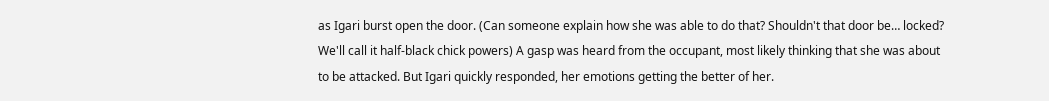as Igari burst open the door. (Can someone explain how she was able to do that? Shouldn't that door be… locked? We'll call it half-black chick powers) A gasp was heard from the occupant, most likely thinking that she was about to be attacked. But Igari quickly responded, her emotions getting the better of her.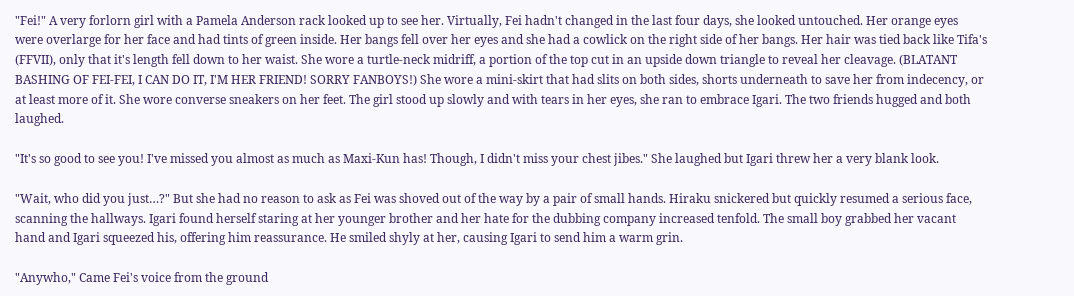"Fei!" A very forlorn girl with a Pamela Anderson rack looked up to see her. Virtually, Fei hadn't changed in the last four days, she looked untouched. Her orange eyes were overlarge for her face and had tints of green inside. Her bangs fell over her eyes and she had a cowlick on the right side of her bangs. Her hair was tied back like Tifa's (FFVII), only that it's length fell down to her waist. She wore a turtle-neck midriff, a portion of the top cut in an upside down triangle to reveal her cleavage. (BLATANT BASHING OF FEI-FEI, I CAN DO IT, I'M HER FRIEND! SORRY FANBOYS!) She wore a mini-skirt that had slits on both sides, shorts underneath to save her from indecency, or at least more of it. She wore converse sneakers on her feet. The girl stood up slowly and with tears in her eyes, she ran to embrace Igari. The two friends hugged and both laughed.

"It's so good to see you! I've missed you almost as much as Maxi-Kun has! Though, I didn't miss your chest jibes." She laughed but Igari threw her a very blank look.

"Wait, who did you just…?" But she had no reason to ask as Fei was shoved out of the way by a pair of small hands. Hiraku snickered but quickly resumed a serious face, scanning the hallways. Igari found herself staring at her younger brother and her hate for the dubbing company increased tenfold. The small boy grabbed her vacant hand and Igari squeezed his, offering him reassurance. He smiled shyly at her, causing Igari to send him a warm grin.

"Anywho," Came Fei's voice from the ground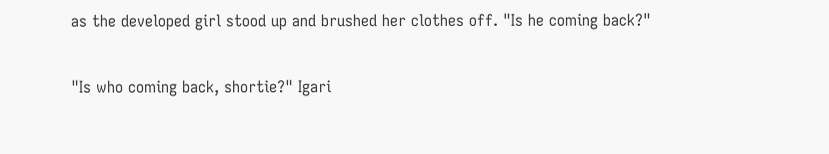as the developed girl stood up and brushed her clothes off. "Is he coming back?"

"Is who coming back, shortie?" Igari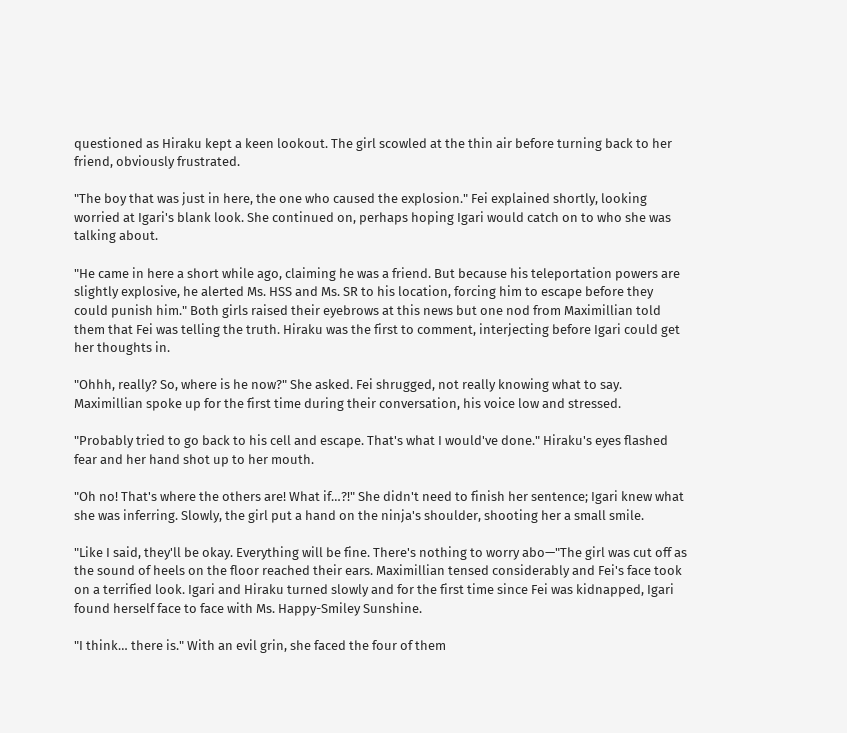questioned as Hiraku kept a keen lookout. The girl scowled at the thin air before turning back to her friend, obviously frustrated.

"The boy that was just in here, the one who caused the explosion." Fei explained shortly, looking worried at Igari's blank look. She continued on, perhaps hoping Igari would catch on to who she was talking about.

"He came in here a short while ago, claiming he was a friend. But because his teleportation powers are slightly explosive, he alerted Ms. HSS and Ms. SR to his location, forcing him to escape before they could punish him." Both girls raised their eyebrows at this news but one nod from Maximillian told them that Fei was telling the truth. Hiraku was the first to comment, interjecting before Igari could get her thoughts in.

"Ohhh, really? So, where is he now?" She asked. Fei shrugged, not really knowing what to say. Maximillian spoke up for the first time during their conversation, his voice low and stressed.

"Probably tried to go back to his cell and escape. That's what I would've done." Hiraku's eyes flashed fear and her hand shot up to her mouth.

"Oh no! That's where the others are! What if…?!" She didn't need to finish her sentence; Igari knew what she was inferring. Slowly, the girl put a hand on the ninja's shoulder, shooting her a small smile.

"Like I said, they'll be okay. Everything will be fine. There's nothing to worry abo—"The girl was cut off as the sound of heels on the floor reached their ears. Maximillian tensed considerably and Fei's face took on a terrified look. Igari and Hiraku turned slowly and for the first time since Fei was kidnapped, Igari found herself face to face with Ms. Happy-Smiley Sunshine.

"I think… there is." With an evil grin, she faced the four of them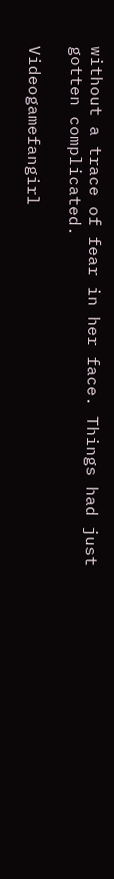without a trace of fear in her face. Things had just gotten complicated.

Videogamefangirl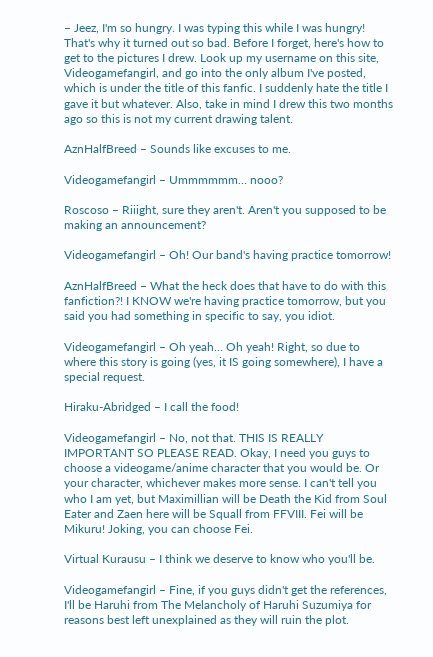– Jeez, I'm so hungry. I was typing this while I was hungry! That's why it turned out so bad. Before I forget, here's how to get to the pictures I drew. Look up my username on this site, Videogamefangirl, and go into the only album I've posted, which is under the title of this fanfic. I suddenly hate the title I gave it but whatever. Also, take in mind I drew this two months ago so this is not my current drawing talent.

AznHalfBreed – Sounds like excuses to me.

Videogamefangirl – Ummmmmm… nooo?

Roscoso – Riiight, sure they aren't. Aren't you supposed to be making an announcement?

Videogamefangirl – Oh! Our band's having practice tomorrow!

AznHalfBreed – What the heck does that have to do with this fanfiction?! I KNOW we're having practice tomorrow, but you said you had something in specific to say, you idiot.

Videogamefangirl – Oh yeah… Oh yeah! Right, so due to where this story is going (yes, it IS going somewhere), I have a special request.

Hiraku-Abridged – I call the food!

Videogamefangirl – No, not that. THIS IS REALLY IMPORTANT SO PLEASE READ. Okay, I need you guys to choose a videogame/anime character that you would be. Or your character, whichever makes more sense. I can't tell you who I am yet, but Maximillian will be Death the Kid from Soul Eater and Zaen here will be Squall from FFVIII. Fei will be Mikuru! Joking, you can choose Fei.

Virtual Kurausu – I think we deserve to know who you'll be.

Videogamefangirl – Fine, if you guys didn't get the references, I'll be Haruhi from The Melancholy of Haruhi Suzumiya for reasons best left unexplained as they will ruin the plot.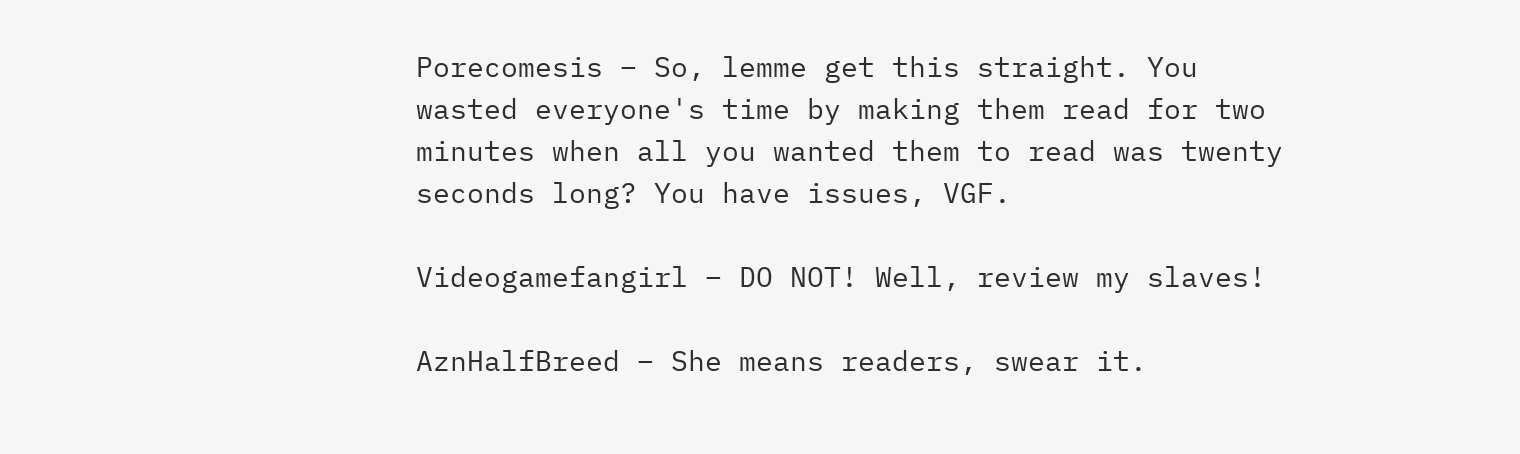Porecomesis – So, lemme get this straight. You wasted everyone's time by making them read for two minutes when all you wanted them to read was twenty seconds long? You have issues, VGF.

Videogamefangirl – DO NOT! Well, review my slaves!

AznHalfBreed – She means readers, swear it.